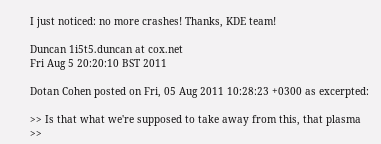I just noticed: no more crashes! Thanks, KDE team!

Duncan 1i5t5.duncan at cox.net
Fri Aug 5 20:20:10 BST 2011

Dotan Cohen posted on Fri, 05 Aug 2011 10:28:23 +0300 as excerpted:

>> Is that what we're supposed to take away from this, that plasma
>>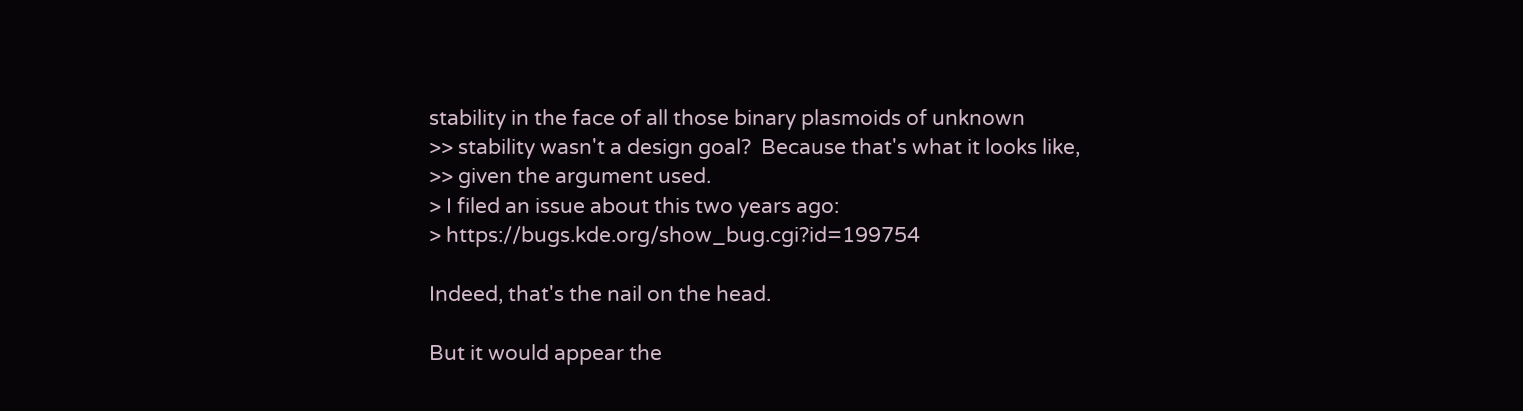stability in the face of all those binary plasmoids of unknown
>> stability wasn't a design goal?  Because that's what it looks like,
>> given the argument used.
> I filed an issue about this two years ago:
> https://bugs.kde.org/show_bug.cgi?id=199754

Indeed, that's the nail on the head.

But it would appear the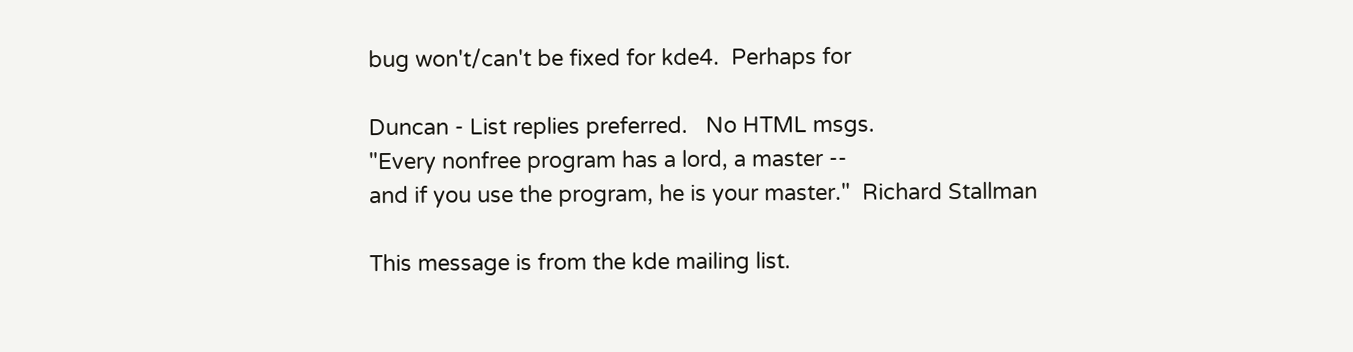bug won't/can't be fixed for kde4.  Perhaps for

Duncan - List replies preferred.   No HTML msgs.
"Every nonfree program has a lord, a master --
and if you use the program, he is your master."  Richard Stallman

This message is from the kde mailing list.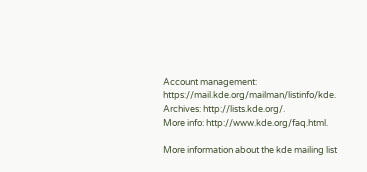Account management:  https://mail.kde.org/mailman/listinfo/kde.
Archives: http://lists.kde.org/.
More info: http://www.kde.org/faq.html.

More information about the kde mailing list